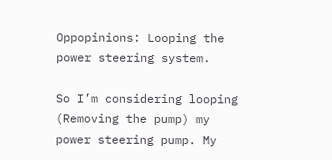Oppopinions: Looping the power steering system.

So I’m considering looping (Removing the pump) my power steering pump. My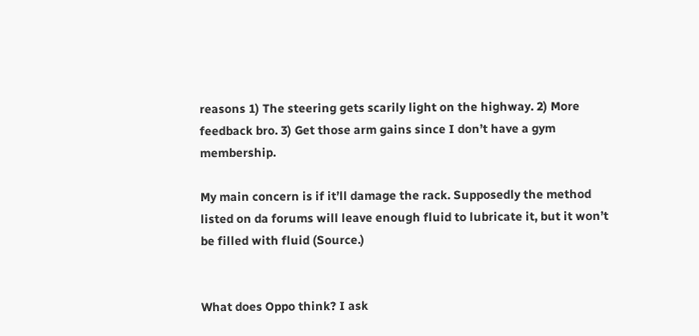reasons 1) The steering gets scarily light on the highway. 2) More feedback bro. 3) Get those arm gains since I don’t have a gym membership.

My main concern is if it’ll damage the rack. Supposedly the method listed on da forums will leave enough fluid to lubricate it, but it won’t be filled with fluid (Source.)


What does Oppo think? I ask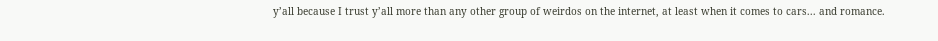y’all because I trust y’all more than any other group of weirdos on the internet, at least when it comes to cars... and romance.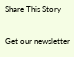Share This Story

Get our newsletter